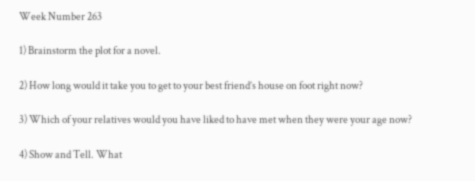Week Number 263

1) Brainstorm the plot for a novel.

2) How long would it take you to get to your best friend’s house on foot right now?

3) Which of your relatives would you have liked to have met when they were your age now?

4) Show and Tell. What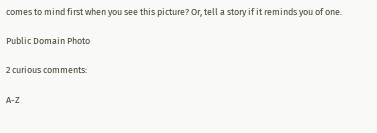comes to mind first when you see this picture? Or, tell a story if it reminds you of one.

Public Domain Photo

2 curious comments:

A-Z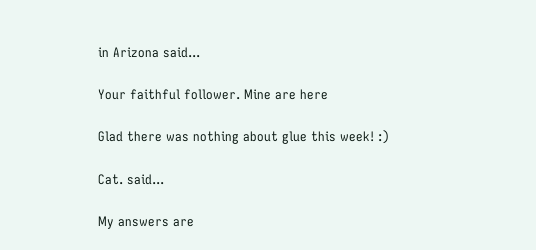in Arizona said...

Your faithful follower. Mine are here

Glad there was nothing about glue this week! :)

Cat. said...

My answers are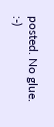posted. No glue. :-)